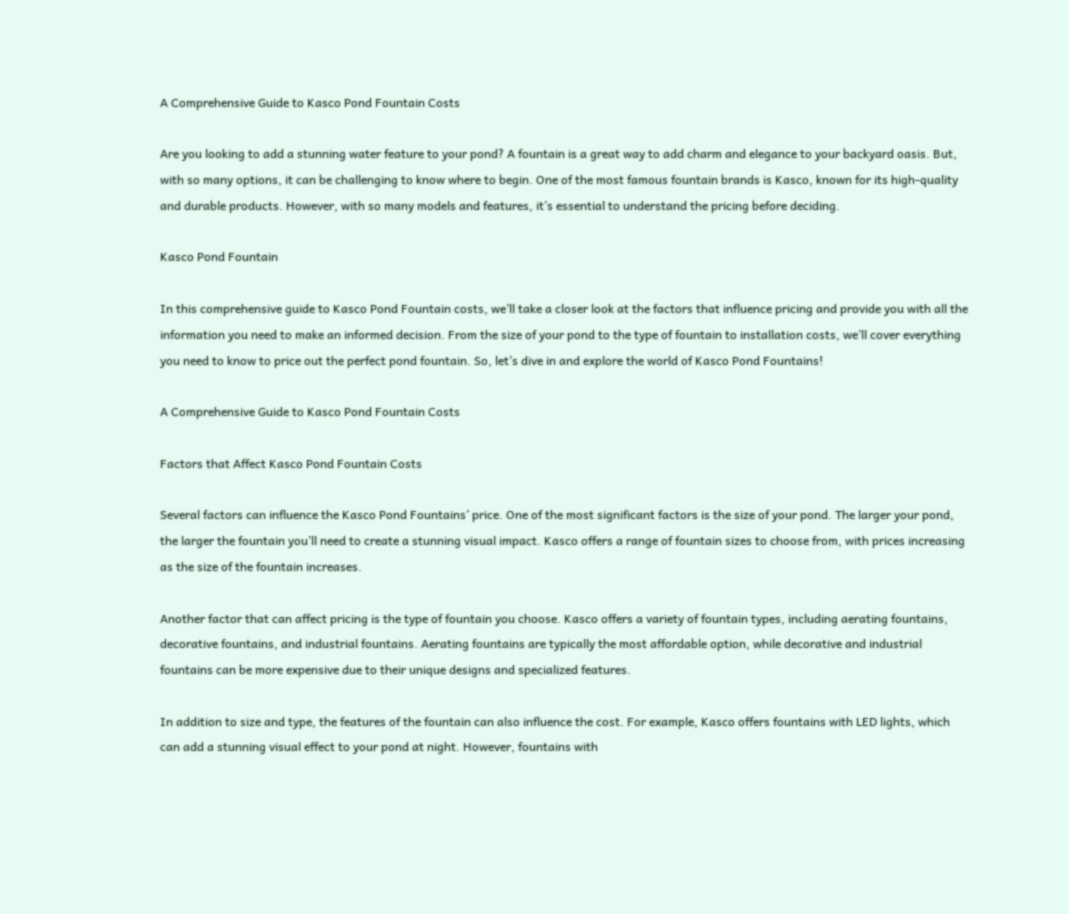A Comprehensive Guide to Kasco Pond Fountain Costs

Are you looking to add a stunning water feature to your pond? A fountain is a great way to add charm and elegance to your backyard oasis. But, with so many options, it can be challenging to know where to begin. One of the most famous fountain brands is Kasco, known for its high-quality and durable products. However, with so many models and features, it’s essential to understand the pricing before deciding.

Kasco Pond Fountain

In this comprehensive guide to Kasco Pond Fountain costs, we’ll take a closer look at the factors that influence pricing and provide you with all the information you need to make an informed decision. From the size of your pond to the type of fountain to installation costs, we’ll cover everything you need to know to price out the perfect pond fountain. So, let’s dive in and explore the world of Kasco Pond Fountains!

A Comprehensive Guide to Kasco Pond Fountain Costs

Factors that Affect Kasco Pond Fountain Costs

Several factors can influence the Kasco Pond Fountains’ price. One of the most significant factors is the size of your pond. The larger your pond, the larger the fountain you’ll need to create a stunning visual impact. Kasco offers a range of fountain sizes to choose from, with prices increasing as the size of the fountain increases.

Another factor that can affect pricing is the type of fountain you choose. Kasco offers a variety of fountain types, including aerating fountains, decorative fountains, and industrial fountains. Aerating fountains are typically the most affordable option, while decorative and industrial fountains can be more expensive due to their unique designs and specialized features.

In addition to size and type, the features of the fountain can also influence the cost. For example, Kasco offers fountains with LED lights, which can add a stunning visual effect to your pond at night. However, fountains with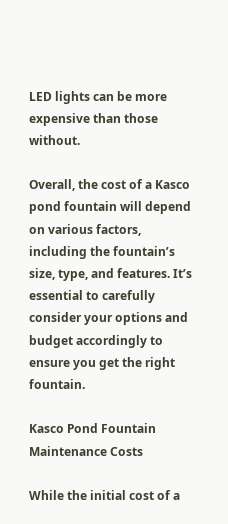LED lights can be more expensive than those without.

Overall, the cost of a Kasco pond fountain will depend on various factors, including the fountain’s size, type, and features. It’s essential to carefully consider your options and budget accordingly to ensure you get the right fountain.

Kasco Pond Fountain Maintenance Costs

While the initial cost of a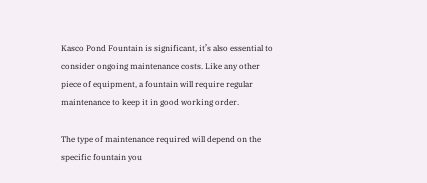Kasco Pond Fountain is significant, it’s also essential to consider ongoing maintenance costs. Like any other piece of equipment, a fountain will require regular maintenance to keep it in good working order.

The type of maintenance required will depend on the specific fountain you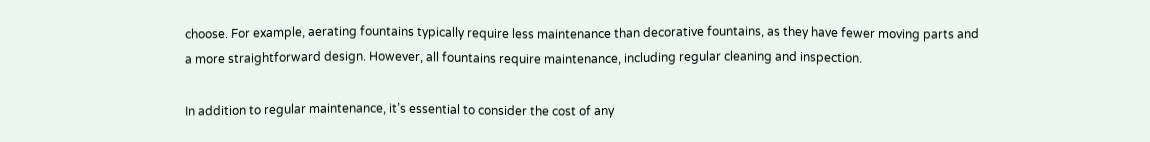choose. For example, aerating fountains typically require less maintenance than decorative fountains, as they have fewer moving parts and a more straightforward design. However, all fountains require maintenance, including regular cleaning and inspection.

In addition to regular maintenance, it’s essential to consider the cost of any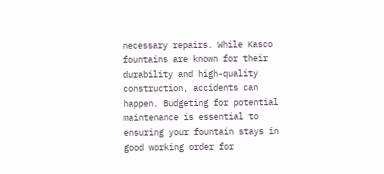necessary repairs. While Kasco fountains are known for their durability and high-quality construction, accidents can happen. Budgeting for potential maintenance is essential to ensuring your fountain stays in good working order for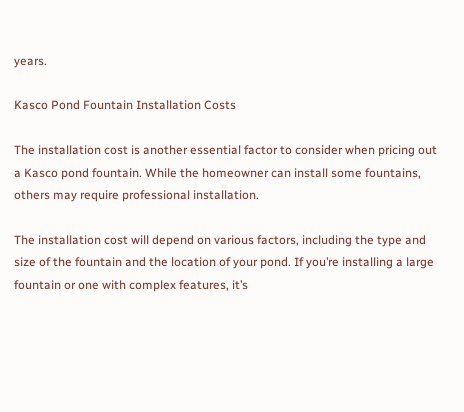years.

Kasco Pond Fountain Installation Costs

The installation cost is another essential factor to consider when pricing out a Kasco pond fountain. While the homeowner can install some fountains, others may require professional installation.

The installation cost will depend on various factors, including the type and size of the fountain and the location of your pond. If you’re installing a large fountain or one with complex features, it’s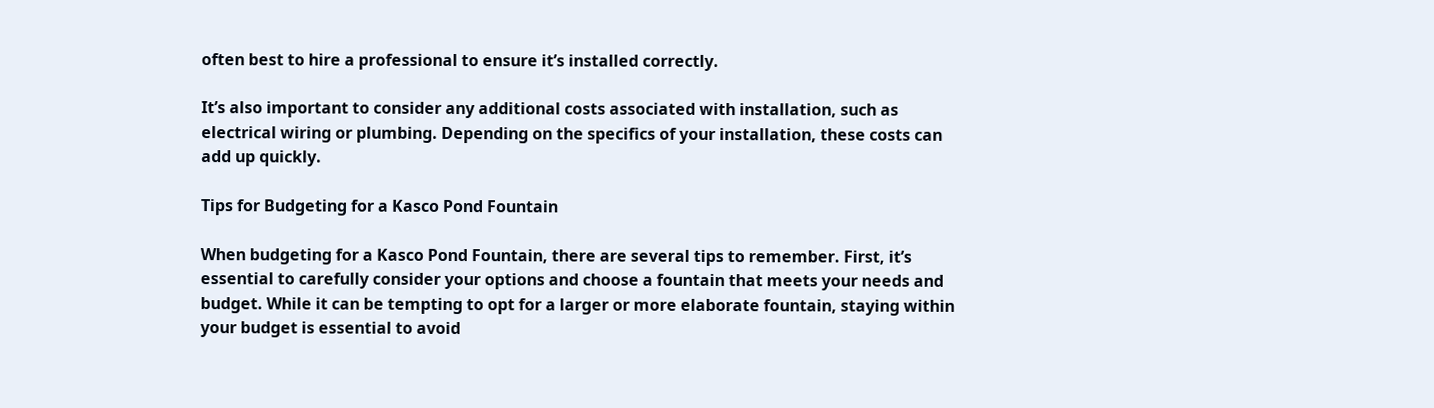often best to hire a professional to ensure it’s installed correctly.

It’s also important to consider any additional costs associated with installation, such as electrical wiring or plumbing. Depending on the specifics of your installation, these costs can add up quickly.

Tips for Budgeting for a Kasco Pond Fountain

When budgeting for a Kasco Pond Fountain, there are several tips to remember. First, it’s essential to carefully consider your options and choose a fountain that meets your needs and budget. While it can be tempting to opt for a larger or more elaborate fountain, staying within your budget is essential to avoid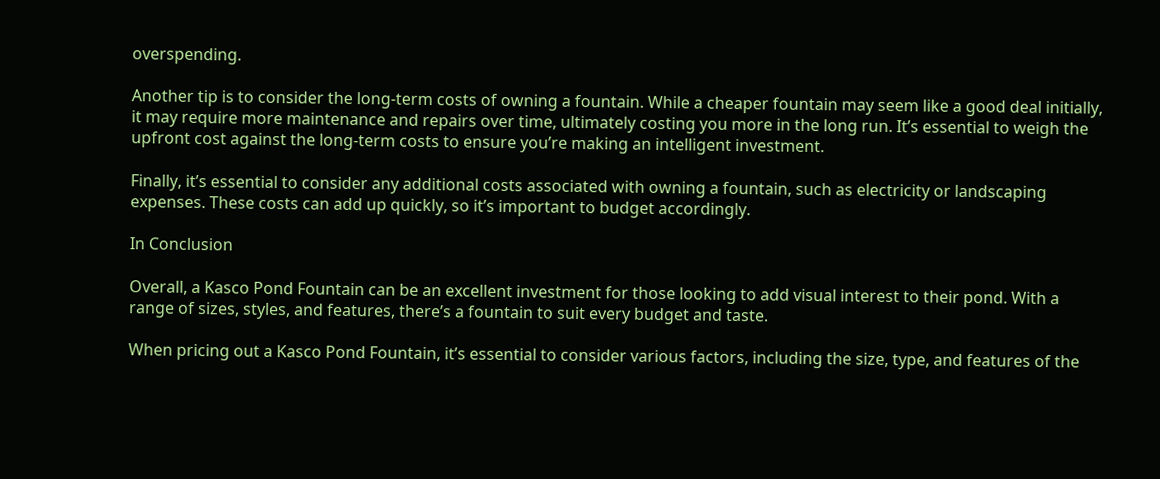overspending.

Another tip is to consider the long-term costs of owning a fountain. While a cheaper fountain may seem like a good deal initially, it may require more maintenance and repairs over time, ultimately costing you more in the long run. It’s essential to weigh the upfront cost against the long-term costs to ensure you’re making an intelligent investment.

Finally, it’s essential to consider any additional costs associated with owning a fountain, such as electricity or landscaping expenses. These costs can add up quickly, so it’s important to budget accordingly.

In Conclusion

Overall, a Kasco Pond Fountain can be an excellent investment for those looking to add visual interest to their pond. With a range of sizes, styles, and features, there’s a fountain to suit every budget and taste.

When pricing out a Kasco Pond Fountain, it’s essential to consider various factors, including the size, type, and features of the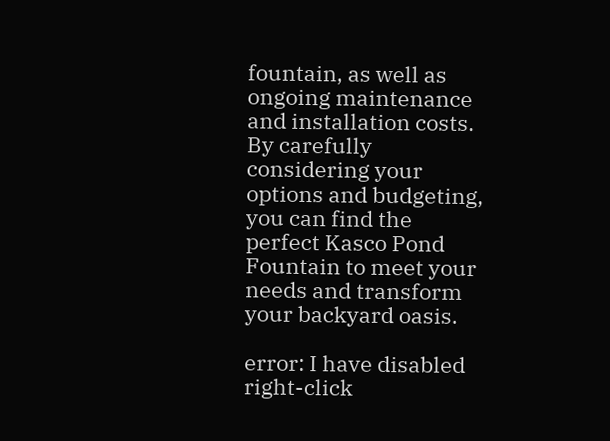fountain, as well as ongoing maintenance and installation costs. By carefully considering your options and budgeting, you can find the perfect Kasco Pond Fountain to meet your needs and transform your backyard oasis.

error: I have disabled right-click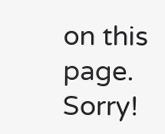on this page. Sorry!